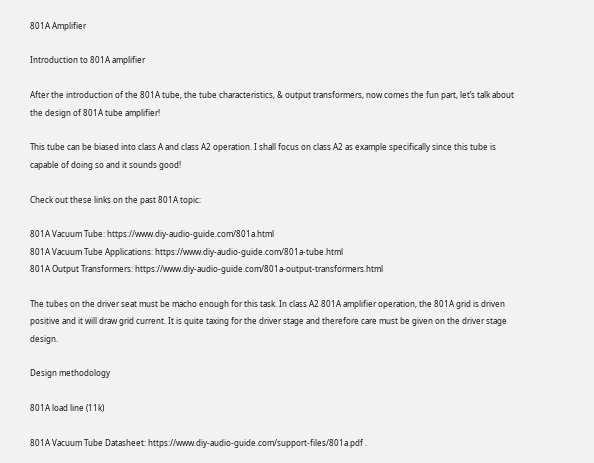801A Amplifier

Introduction to 801A amplifier

After the introduction of the 801A tube, the tube characteristics, & output transformers, now comes the fun part, let’s talk about the design of 801A tube amplifier!

This tube can be biased into class A and class A2 operation. I shall focus on class A2 as example specifically since this tube is capable of doing so and it sounds good!

Check out these links on the past 801A topic:

801A Vacuum Tube: https://www.diy-audio-guide.com/801a.html
801A Vacuum Tube Applications: https://www.diy-audio-guide.com/801a-tube.html
801A Output Transformers: https://www.diy-audio-guide.com/801a-output-transformers.html

The tubes on the driver seat must be macho enough for this task. In class A2 801A amplifier operation, the 801A grid is driven positive and it will draw grid current. It is quite taxing for the driver stage and therefore care must be given on the driver stage design.

Design methodology

801A load line (11k)

801A Vacuum Tube Datasheet: https://www.diy-audio-guide.com/support-files/801a.pdf .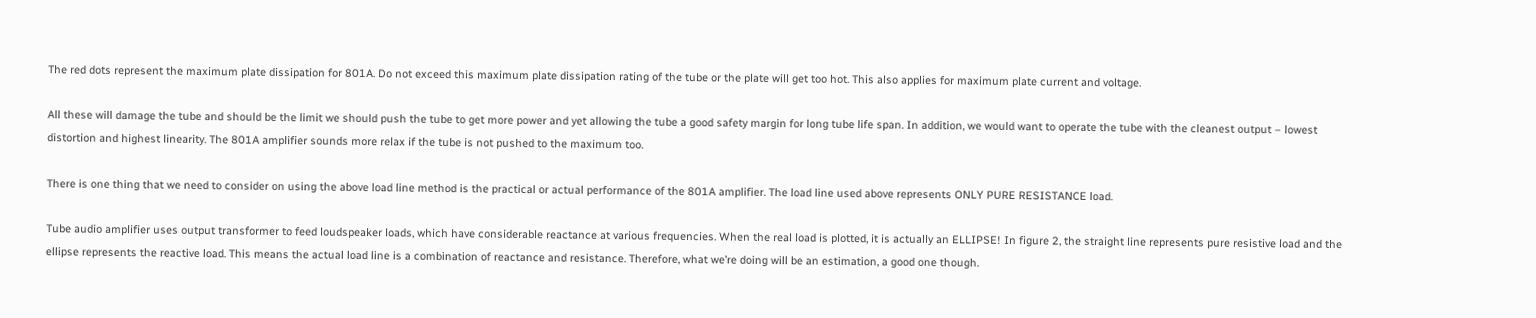The red dots represent the maximum plate dissipation for 801A. Do not exceed this maximum plate dissipation rating of the tube or the plate will get too hot. This also applies for maximum plate current and voltage.

All these will damage the tube and should be the limit we should push the tube to get more power and yet allowing the tube a good safety margin for long tube life span. In addition, we would want to operate the tube with the cleanest output – lowest distortion and highest linearity. The 801A amplifier sounds more relax if the tube is not pushed to the maximum too.

There is one thing that we need to consider on using the above load line method is the practical or actual performance of the 801A amplifier. The load line used above represents ONLY PURE RESISTANCE load.

Tube audio amplifier uses output transformer to feed loudspeaker loads, which have considerable reactance at various frequencies. When the real load is plotted, it is actually an ELLIPSE! In figure 2, the straight line represents pure resistive load and the ellipse represents the reactive load. This means the actual load line is a combination of reactance and resistance. Therefore, what we’re doing will be an estimation, a good one though.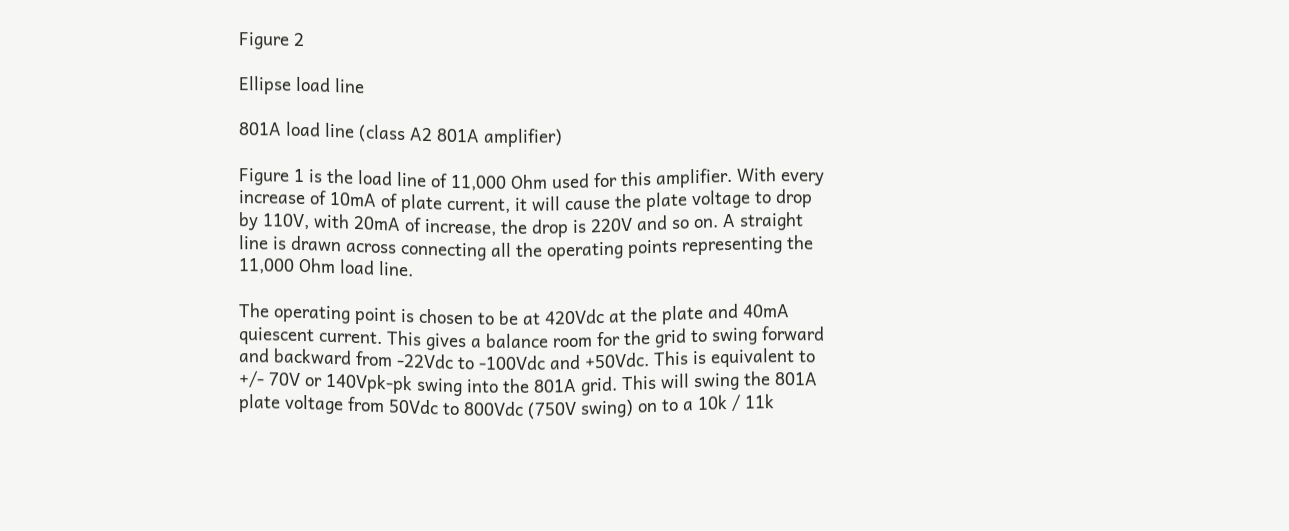Figure 2

Ellipse load line

801A load line (class A2 801A amplifier)

Figure 1 is the load line of 11,000 Ohm used for this amplifier. With every increase of 10mA of plate current, it will cause the plate voltage to drop by 110V, with 20mA of increase, the drop is 220V and so on. A straight line is drawn across connecting all the operating points representing the 11,000 Ohm load line.

The operating point is chosen to be at 420Vdc at the plate and 40mA quiescent current. This gives a balance room for the grid to swing forward and backward from -22Vdc to -100Vdc and +50Vdc. This is equivalent to +/- 70V or 140Vpk-pk swing into the 801A grid. This will swing the 801A plate voltage from 50Vdc to 800Vdc (750V swing) on to a 10k / 11k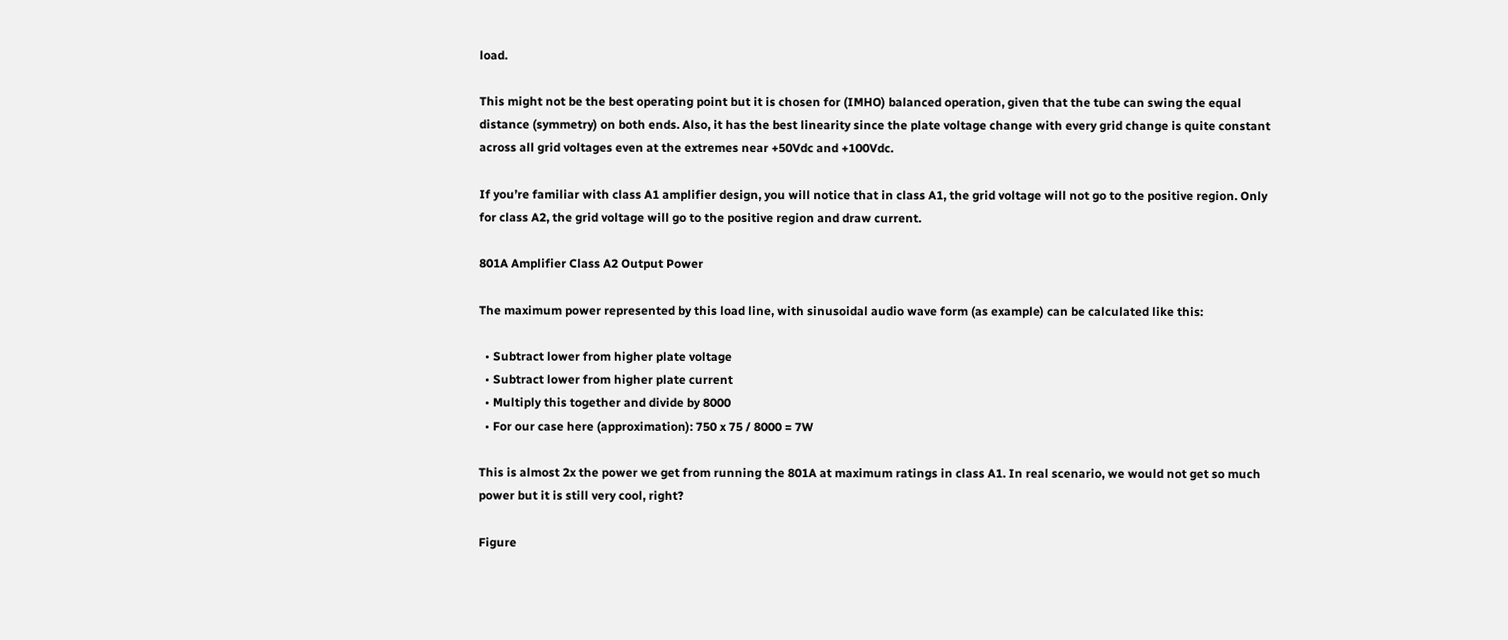load.

This might not be the best operating point but it is chosen for (IMHO) balanced operation, given that the tube can swing the equal distance (symmetry) on both ends. Also, it has the best linearity since the plate voltage change with every grid change is quite constant across all grid voltages even at the extremes near +50Vdc and +100Vdc.

If you’re familiar with class A1 amplifier design, you will notice that in class A1, the grid voltage will not go to the positive region. Only for class A2, the grid voltage will go to the positive region and draw current.

801A Amplifier Class A2 Output Power

The maximum power represented by this load line, with sinusoidal audio wave form (as example) can be calculated like this:

  • Subtract lower from higher plate voltage
  • Subtract lower from higher plate current
  • Multiply this together and divide by 8000
  • For our case here (approximation): 750 x 75 / 8000 = 7W

This is almost 2x the power we get from running the 801A at maximum ratings in class A1. In real scenario, we would not get so much power but it is still very cool, right?

Figure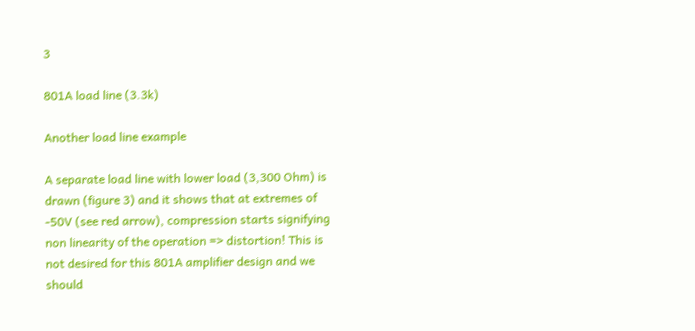3

801A load line (3.3k)

Another load line example

A separate load line with lower load (3,300 Ohm) is drawn (figure 3) and it shows that at extremes of -50V (see red arrow), compression starts signifying non linearity of the operation => distortion! This is not desired for this 801A amplifier design and we should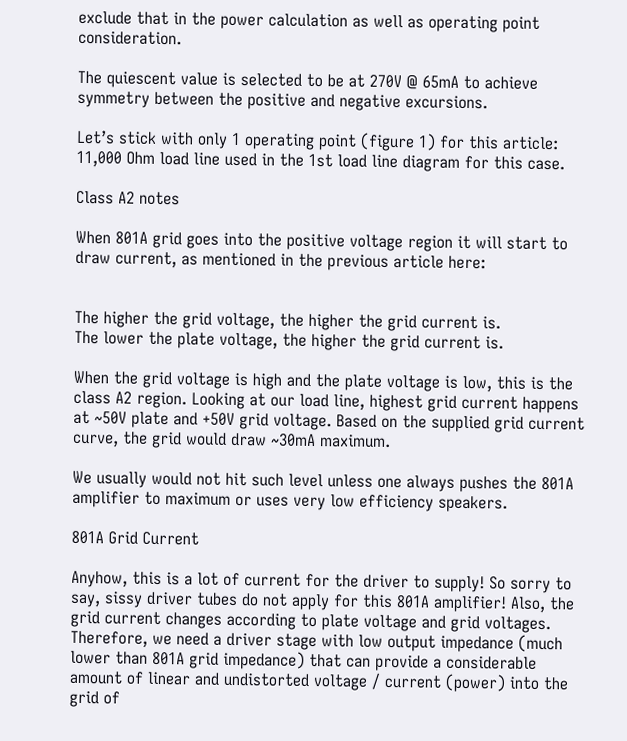exclude that in the power calculation as well as operating point consideration.

The quiescent value is selected to be at 270V @ 65mA to achieve symmetry between the positive and negative excursions.

Let’s stick with only 1 operating point (figure 1) for this article: 11,000 Ohm load line used in the 1st load line diagram for this case.

Class A2 notes

When 801A grid goes into the positive voltage region it will start to draw current, as mentioned in the previous article here:


The higher the grid voltage, the higher the grid current is.
The lower the plate voltage, the higher the grid current is.

When the grid voltage is high and the plate voltage is low, this is the class A2 region. Looking at our load line, highest grid current happens at ~50V plate and +50V grid voltage. Based on the supplied grid current curve, the grid would draw ~30mA maximum.

We usually would not hit such level unless one always pushes the 801A amplifier to maximum or uses very low efficiency speakers.

801A Grid Current

Anyhow, this is a lot of current for the driver to supply! So sorry to say, sissy driver tubes do not apply for this 801A amplifier! Also, the grid current changes according to plate voltage and grid voltages. Therefore, we need a driver stage with low output impedance (much lower than 801A grid impedance) that can provide a considerable amount of linear and undistorted voltage / current (power) into the grid of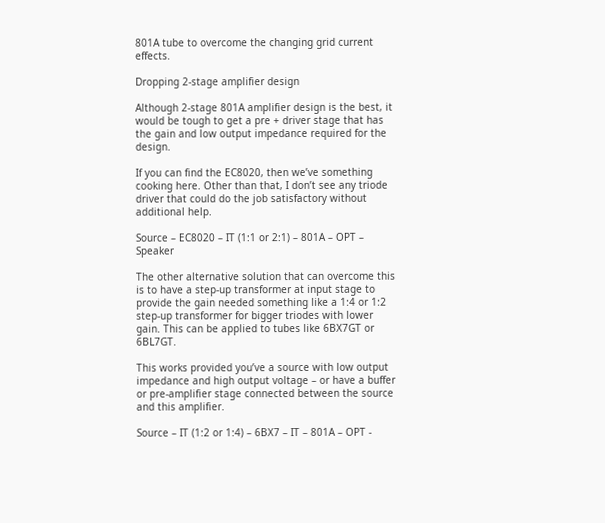801A tube to overcome the changing grid current effects.

Dropping 2-stage amplifier design

Although 2-stage 801A amplifier design is the best, it would be tough to get a pre + driver stage that has the gain and low output impedance required for the design.

If you can find the EC8020, then we’ve something cooking here. Other than that, I don’t see any triode driver that could do the job satisfactory without additional help.

Source – EC8020 – IT (1:1 or 2:1) – 801A – OPT – Speaker

The other alternative solution that can overcome this is to have a step-up transformer at input stage to provide the gain needed something like a 1:4 or 1:2 step-up transformer for bigger triodes with lower gain. This can be applied to tubes like 6BX7GT or 6BL7GT.

This works provided you’ve a source with low output impedance and high output voltage – or have a buffer or pre-amplifier stage connected between the source and this amplifier.

Source – IT (1:2 or 1:4) – 6BX7 – IT – 801A – OPT -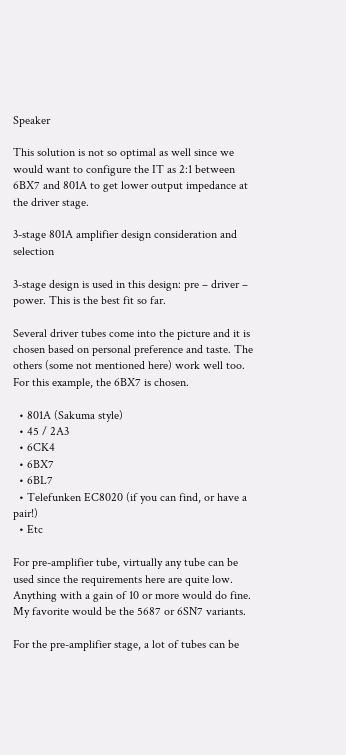Speaker

This solution is not so optimal as well since we would want to configure the IT as 2:1 between 6BX7 and 801A to get lower output impedance at the driver stage.

3-stage 801A amplifier design consideration and selection

3-stage design is used in this design: pre – driver – power. This is the best fit so far.

Several driver tubes come into the picture and it is chosen based on personal preference and taste. The others (some not mentioned here) work well too. For this example, the 6BX7 is chosen.

  • 801A (Sakuma style)
  • 45 / 2A3
  • 6CK4
  • 6BX7
  • 6BL7
  • Telefunken EC8020 (if you can find, or have a pair!)
  • Etc

For pre-amplifier tube, virtually any tube can be used since the requirements here are quite low. Anything with a gain of 10 or more would do fine. My favorite would be the 5687 or 6SN7 variants.

For the pre-amplifier stage, a lot of tubes can be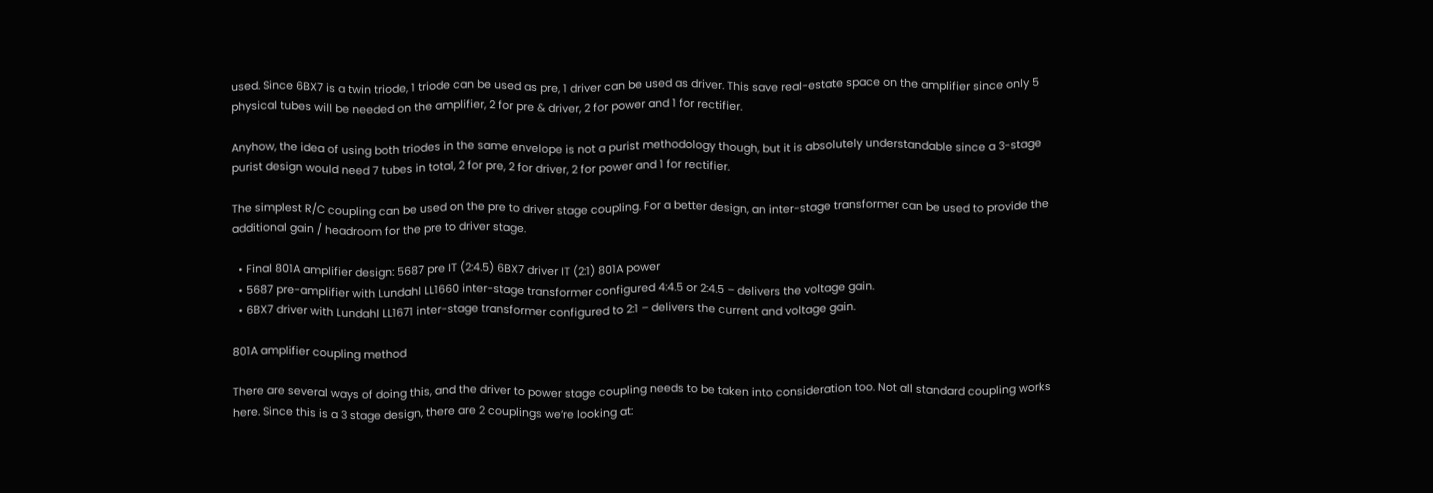used. Since 6BX7 is a twin triode, 1 triode can be used as pre, 1 driver can be used as driver. This save real-estate space on the amplifier since only 5 physical tubes will be needed on the amplifier, 2 for pre & driver, 2 for power and 1 for rectifier.

Anyhow, the idea of using both triodes in the same envelope is not a purist methodology though, but it is absolutely understandable since a 3-stage purist design would need 7 tubes in total, 2 for pre, 2 for driver, 2 for power and 1 for rectifier.

The simplest R/C coupling can be used on the pre to driver stage coupling. For a better design, an inter-stage transformer can be used to provide the additional gain / headroom for the pre to driver stage.

  • Final 801A amplifier design: 5687 pre IT (2:4.5) 6BX7 driver IT (2:1) 801A power
  • 5687 pre-amplifier with Lundahl LL1660 inter-stage transformer configured 4:4.5 or 2:4.5 – delivers the voltage gain.
  • 6BX7 driver with Lundahl LL1671 inter-stage transformer configured to 2:1 – delivers the current and voltage gain.

801A amplifier coupling method

There are several ways of doing this, and the driver to power stage coupling needs to be taken into consideration too. Not all standard coupling works here. Since this is a 3 stage design, there are 2 couplings we’re looking at: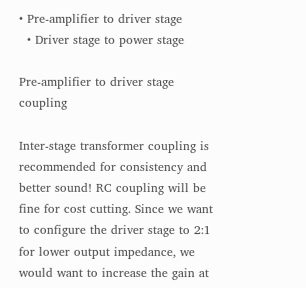• Pre-amplifier to driver stage
  • Driver stage to power stage

Pre-amplifier to driver stage coupling

Inter-stage transformer coupling is recommended for consistency and better sound! RC coupling will be fine for cost cutting. Since we want to configure the driver stage to 2:1 for lower output impedance, we would want to increase the gain at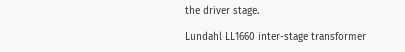the driver stage.

Lundahl LL1660 inter-stage transformer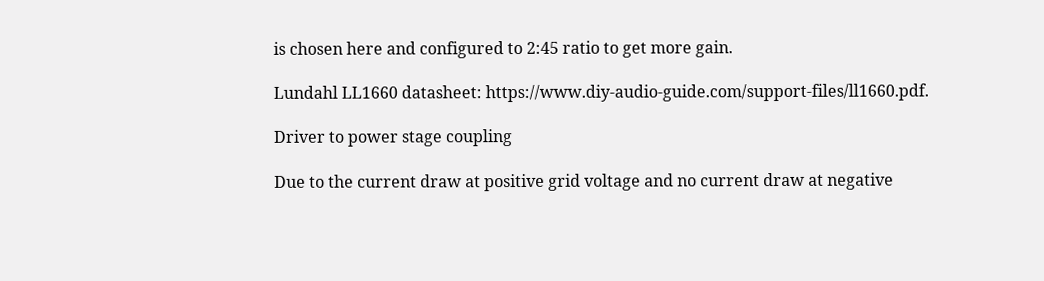is chosen here and configured to 2:45 ratio to get more gain.

Lundahl LL1660 datasheet: https://www.diy-audio-guide.com/support-files/ll1660.pdf.

Driver to power stage coupling

Due to the current draw at positive grid voltage and no current draw at negative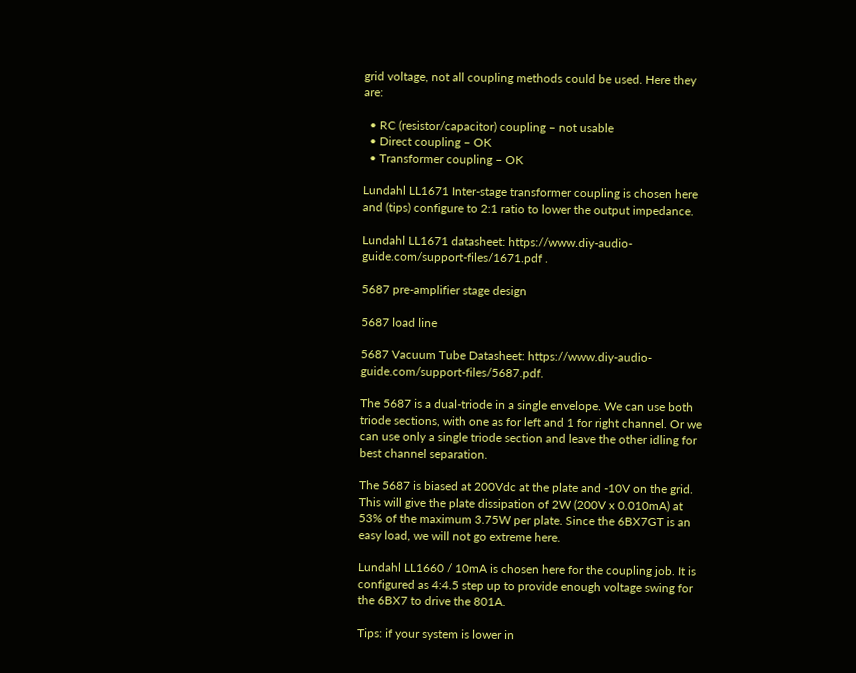grid voltage, not all coupling methods could be used. Here they are:

  • RC (resistor/capacitor) coupling – not usable
  • Direct coupling – OK
  • Transformer coupling – OK

Lundahl LL1671 Inter-stage transformer coupling is chosen here and (tips) configure to 2:1 ratio to lower the output impedance.

Lundahl LL1671 datasheet: https://www.diy-audio-guide.com/support-files/1671.pdf .

5687 pre-amplifier stage design

5687 load line

5687 Vacuum Tube Datasheet: https://www.diy-audio-guide.com/support-files/5687.pdf.

The 5687 is a dual-triode in a single envelope. We can use both triode sections, with one as for left and 1 for right channel. Or we can use only a single triode section and leave the other idling for best channel separation.

The 5687 is biased at 200Vdc at the plate and -10V on the grid. This will give the plate dissipation of 2W (200V x 0.010mA) at 53% of the maximum 3.75W per plate. Since the 6BX7GT is an easy load, we will not go extreme here.

Lundahl LL1660 / 10mA is chosen here for the coupling job. It is configured as 4:4.5 step up to provide enough voltage swing for the 6BX7 to drive the 801A.

Tips: if your system is lower in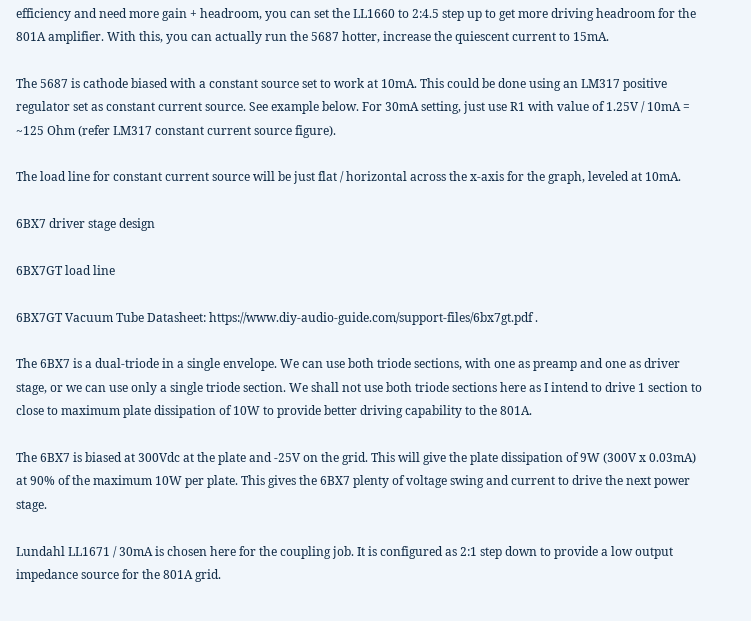efficiency and need more gain + headroom, you can set the LL1660 to 2:4.5 step up to get more driving headroom for the 801A amplifier. With this, you can actually run the 5687 hotter, increase the quiescent current to 15mA.

The 5687 is cathode biased with a constant source set to work at 10mA. This could be done using an LM317 positive regulator set as constant current source. See example below. For 30mA setting, just use R1 with value of 1.25V / 10mA = ~125 Ohm (refer LM317 constant current source figure).

The load line for constant current source will be just flat / horizontal across the x-axis for the graph, leveled at 10mA.

6BX7 driver stage design

6BX7GT load line

6BX7GT Vacuum Tube Datasheet: https://www.diy-audio-guide.com/support-files/6bx7gt.pdf .

The 6BX7 is a dual-triode in a single envelope. We can use both triode sections, with one as preamp and one as driver stage, or we can use only a single triode section. We shall not use both triode sections here as I intend to drive 1 section to close to maximum plate dissipation of 10W to provide better driving capability to the 801A.

The 6BX7 is biased at 300Vdc at the plate and -25V on the grid. This will give the plate dissipation of 9W (300V x 0.03mA) at 90% of the maximum 10W per plate. This gives the 6BX7 plenty of voltage swing and current to drive the next power stage.

Lundahl LL1671 / 30mA is chosen here for the coupling job. It is configured as 2:1 step down to provide a low output impedance source for the 801A grid.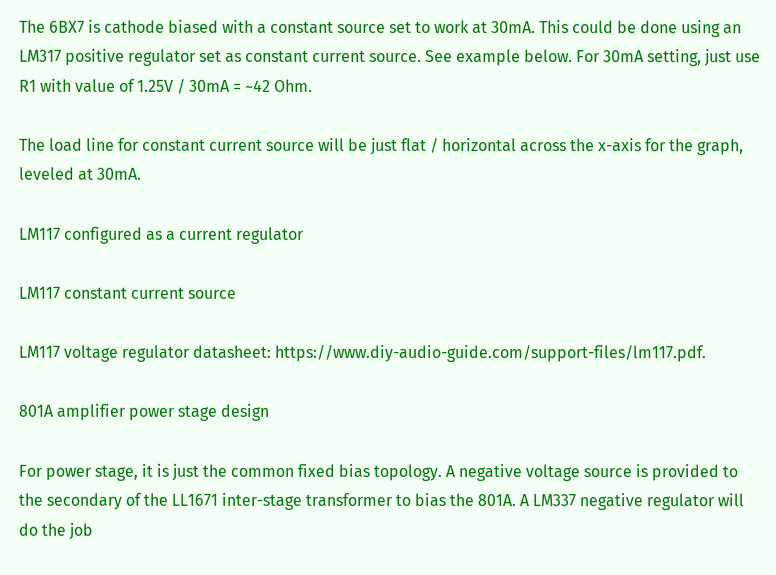The 6BX7 is cathode biased with a constant source set to work at 30mA. This could be done using an LM317 positive regulator set as constant current source. See example below. For 30mA setting, just use R1 with value of 1.25V / 30mA = ~42 Ohm.

The load line for constant current source will be just flat / horizontal across the x-axis for the graph, leveled at 30mA.

LM117 configured as a current regulator

LM117 constant current source

LM117 voltage regulator datasheet: https://www.diy-audio-guide.com/support-files/lm117.pdf.

801A amplifier power stage design

For power stage, it is just the common fixed bias topology. A negative voltage source is provided to the secondary of the LL1671 inter-stage transformer to bias the 801A. A LM337 negative regulator will do the job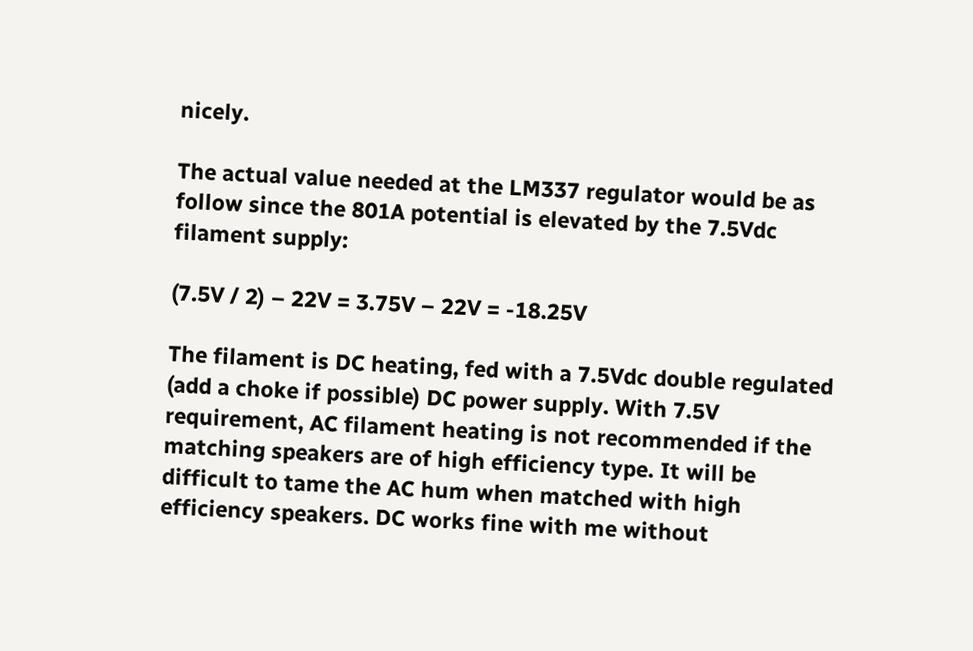nicely.

The actual value needed at the LM337 regulator would be as follow since the 801A potential is elevated by the 7.5Vdc filament supply:

(7.5V / 2) – 22V = 3.75V – 22V = -18.25V

The filament is DC heating, fed with a 7.5Vdc double regulated (add a choke if possible) DC power supply. With 7.5V requirement, AC filament heating is not recommended if the matching speakers are of high efficiency type. It will be difficult to tame the AC hum when matched with high efficiency speakers. DC works fine with me without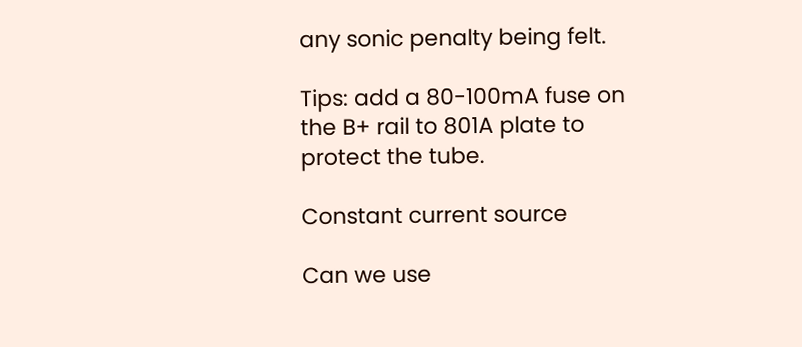any sonic penalty being felt.

Tips: add a 80-100mA fuse on the B+ rail to 801A plate to protect the tube.

Constant current source

Can we use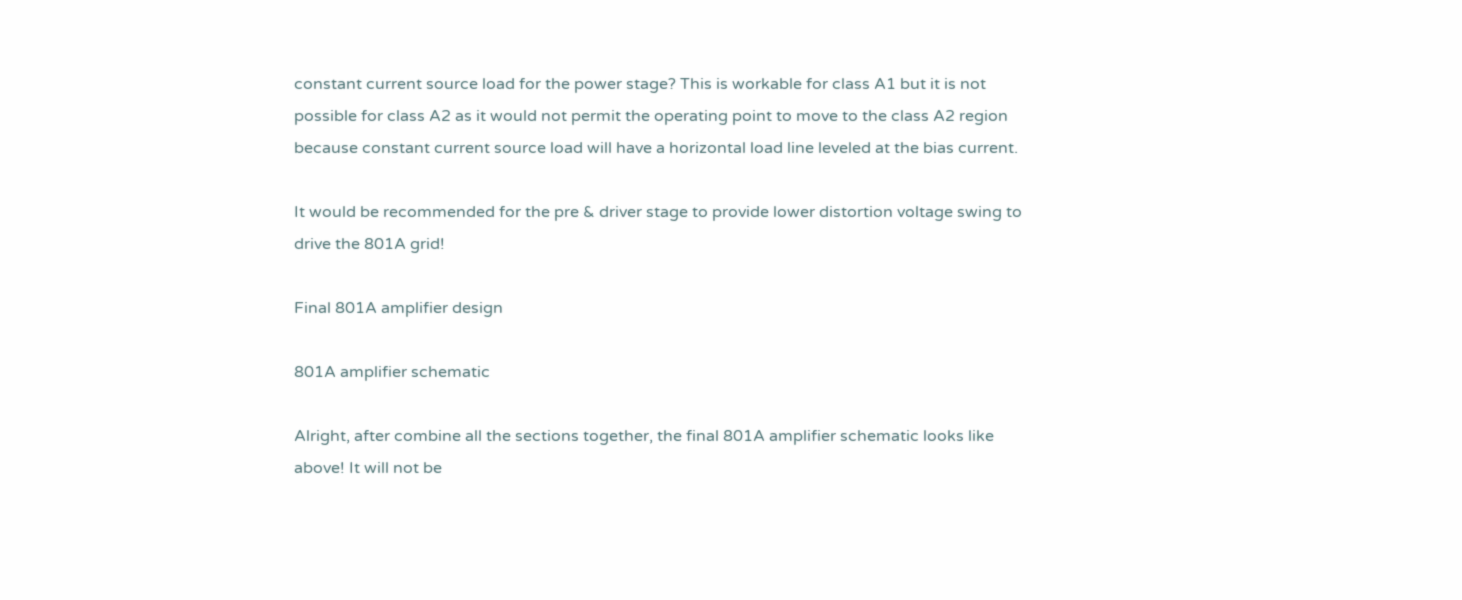constant current source load for the power stage? This is workable for class A1 but it is not possible for class A2 as it would not permit the operating point to move to the class A2 region because constant current source load will have a horizontal load line leveled at the bias current.

It would be recommended for the pre & driver stage to provide lower distortion voltage swing to drive the 801A grid!

Final 801A amplifier design

801A amplifier schematic

Alright, after combine all the sections together, the final 801A amplifier schematic looks like above! It will not be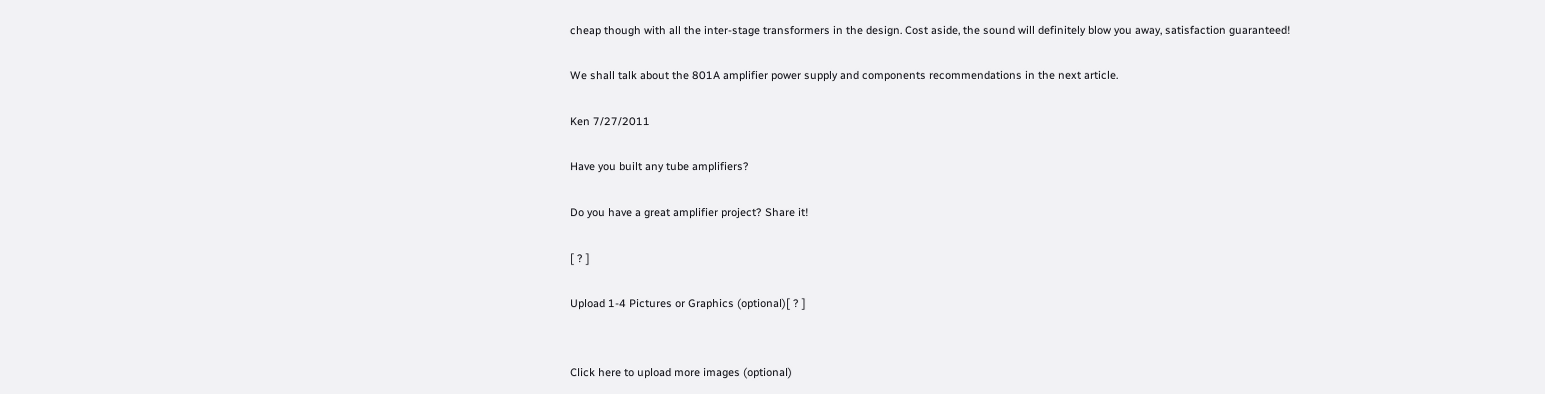cheap though with all the inter-stage transformers in the design. Cost aside, the sound will definitely blow you away, satisfaction guaranteed!

We shall talk about the 801A amplifier power supply and components recommendations in the next article.

Ken 7/27/2011

Have you built any tube amplifiers?

Do you have a great amplifier project? Share it!

[ ? ]

Upload 1-4 Pictures or Graphics (optional)[ ? ]


Click here to upload more images (optional)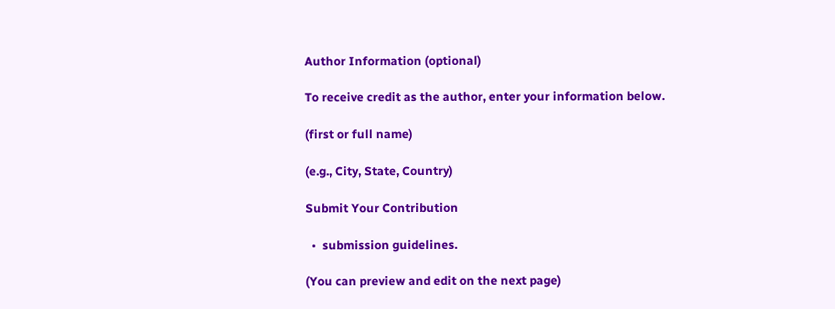Author Information (optional)

To receive credit as the author, enter your information below.

(first or full name)

(e.g., City, State, Country)

Submit Your Contribution

  •  submission guidelines.

(You can preview and edit on the next page)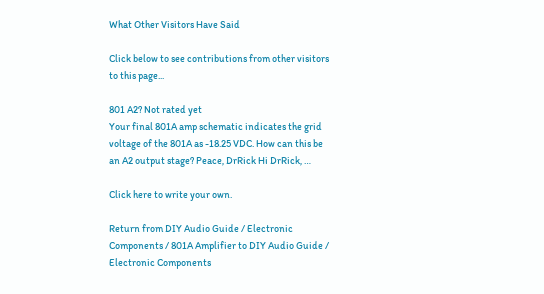What Other Visitors Have Said

Click below to see contributions from other visitors to this page...

801 A2? Not rated yet
Your final 801A amp schematic indicates the grid voltage of the 801A as -18.25 VDC. How can this be an A2 output stage? Peace, DrRick Hi DrRick, …

Click here to write your own.

Return from DIY Audio Guide / Electronic Components / 801A Amplifier to DIY Audio Guide / Electronic Components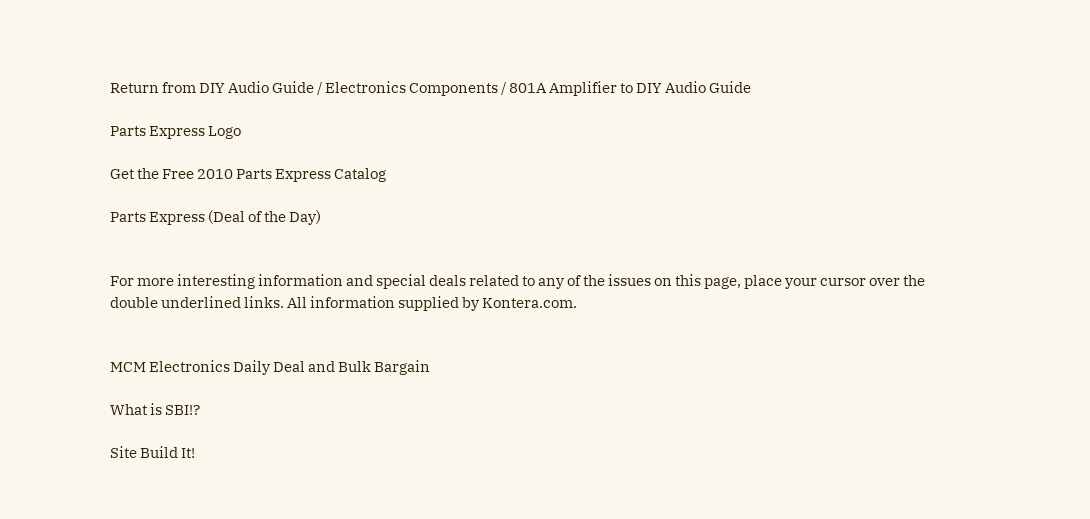Return from DIY Audio Guide / Electronics Components / 801A Amplifier to DIY Audio Guide

Parts Express Logo

Get the Free 2010 Parts Express Catalog

Parts Express (Deal of the Day)


For more interesting information and special deals related to any of the issues on this page, place your cursor over the double underlined links. All information supplied by Kontera.com.


MCM Electronics Daily Deal and Bulk Bargain

What is SBI!?

Site Build It!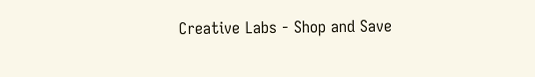Creative Labs - Shop and Save